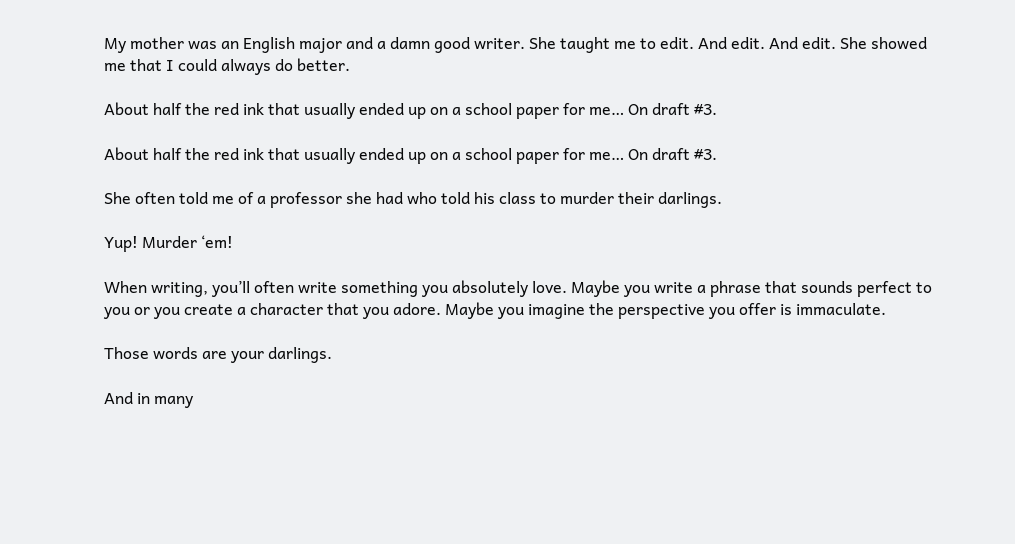My mother was an English major and a damn good writer. She taught me to edit. And edit. And edit. She showed me that I could always do better.

About half the red ink that usually ended up on a school paper for me… On draft #3.

About half the red ink that usually ended up on a school paper for me… On draft #3.

She often told me of a professor she had who told his class to murder their darlings.

Yup! Murder ‘em!

When writing, you’ll often write something you absolutely love. Maybe you write a phrase that sounds perfect to you or you create a character that you adore. Maybe you imagine the perspective you offer is immaculate.

Those words are your darlings.

And in many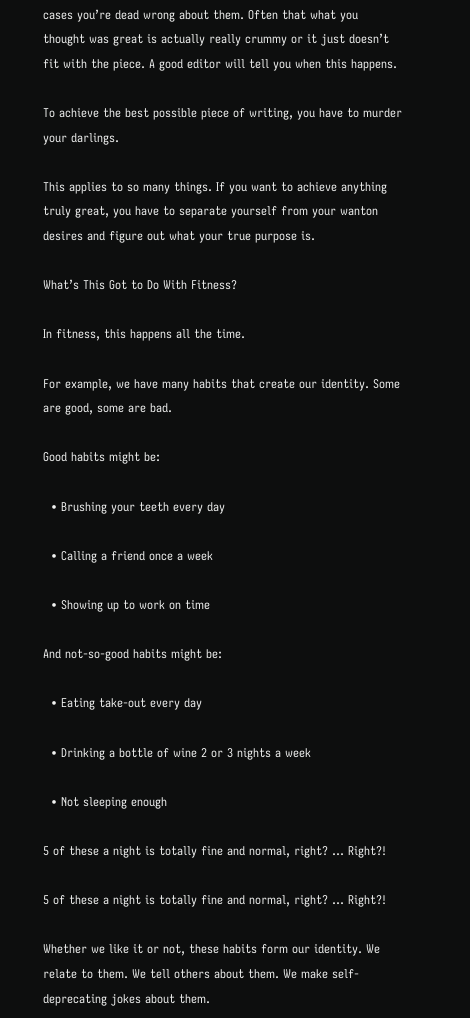cases you’re dead wrong about them. Often that what you thought was great is actually really crummy or it just doesn’t fit with the piece. A good editor will tell you when this happens.

To achieve the best possible piece of writing, you have to murder your darlings.

This applies to so many things. If you want to achieve anything truly great, you have to separate yourself from your wanton desires and figure out what your true purpose is.

What’s This Got to Do With Fitness?

In fitness, this happens all the time.

For example, we have many habits that create our identity. Some are good, some are bad.

Good habits might be:

  • Brushing your teeth every day

  • Calling a friend once a week

  • Showing up to work on time

And not-so-good habits might be:

  • Eating take-out every day

  • Drinking a bottle of wine 2 or 3 nights a week

  • Not sleeping enough

5 of these a night is totally fine and normal, right? … Right?!

5 of these a night is totally fine and normal, right? … Right?!

Whether we like it or not, these habits form our identity. We relate to them. We tell others about them. We make self-deprecating jokes about them.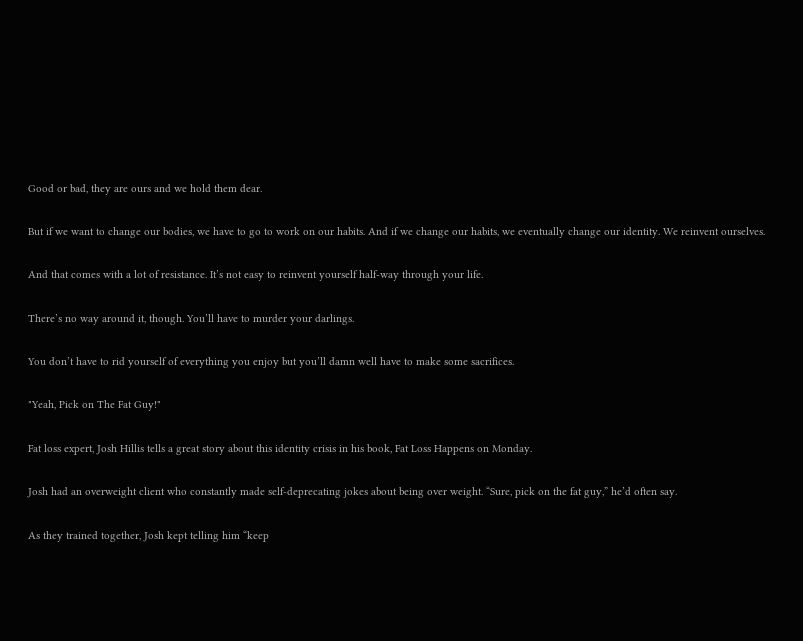Good or bad, they are ours and we hold them dear.

But if we want to change our bodies, we have to go to work on our habits. And if we change our habits, we eventually change our identity. We reinvent ourselves.

And that comes with a lot of resistance. It’s not easy to reinvent yourself half-way through your life.

There’s no way around it, though. You’ll have to murder your darlings.

You don’t have to rid yourself of everything you enjoy but you’ll damn well have to make some sacrifices.

"Yeah, Pick on The Fat Guy!"

Fat loss expert, Josh Hillis tells a great story about this identity crisis in his book, Fat Loss Happens on Monday.

Josh had an overweight client who constantly made self-deprecating jokes about being over weight. “Sure, pick on the fat guy,” he’d often say.

As they trained together, Josh kept telling him “keep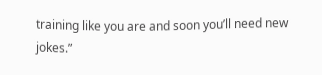training like you are and soon you’ll need new jokes.”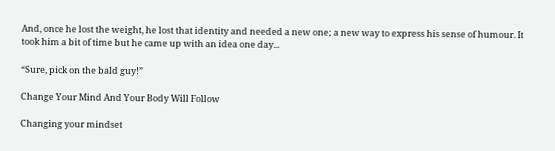And, once he lost the weight, he lost that identity and needed a new one; a new way to express his sense of humour. It took him a bit of time but he came up with an idea one day...

“Sure, pick on the bald guy!”

Change Your Mind And Your Body Will Follow

Changing your mindset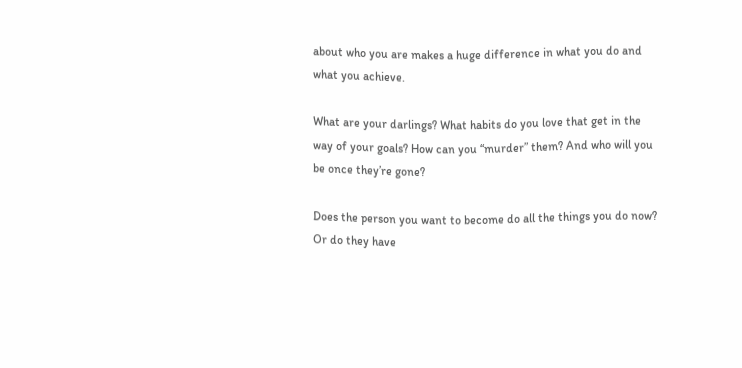about who you are makes a huge difference in what you do and what you achieve.

What are your darlings? What habits do you love that get in the way of your goals? How can you “murder” them? And who will you be once they’re gone?

Does the person you want to become do all the things you do now? Or do they have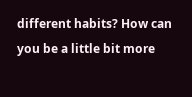different habits? How can you be a little bit more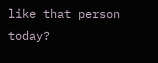like that person today?